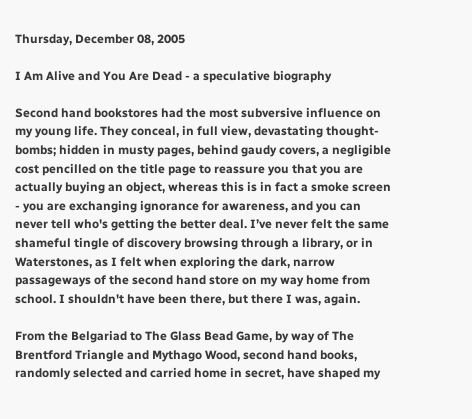Thursday, December 08, 2005

I Am Alive and You Are Dead - a speculative biography

Second hand bookstores had the most subversive influence on my young life. They conceal, in full view, devastating thought-bombs; hidden in musty pages, behind gaudy covers, a negligible cost pencilled on the title page to reassure you that you are actually buying an object, whereas this is in fact a smoke screen - you are exchanging ignorance for awareness, and you can never tell who's getting the better deal. I’ve never felt the same shameful tingle of discovery browsing through a library, or in Waterstones, as I felt when exploring the dark, narrow passageways of the second hand store on my way home from school. I shouldn't have been there, but there I was, again.

From the Belgariad to The Glass Bead Game, by way of The Brentford Triangle and Mythago Wood, second hand books, randomly selected and carried home in secret, have shaped my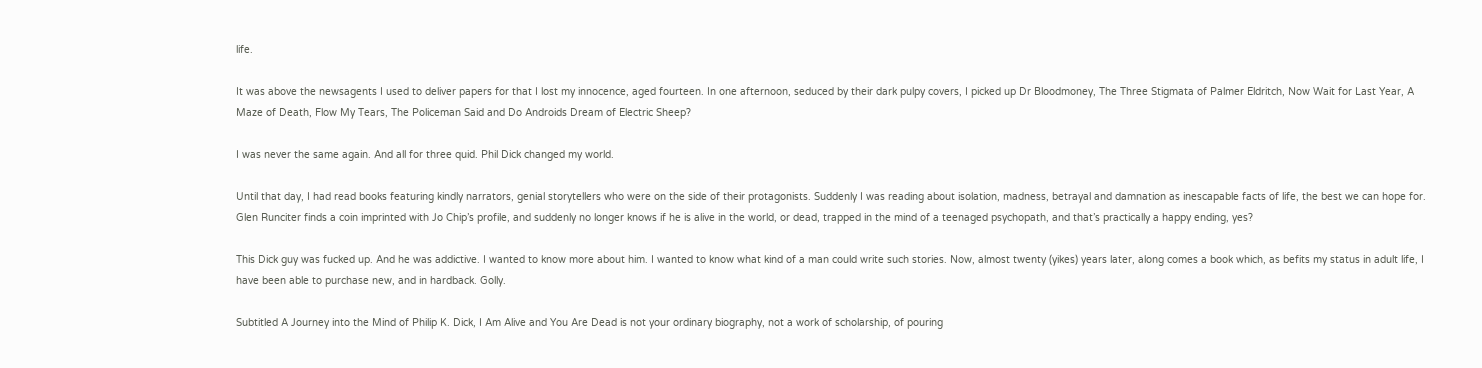life.

It was above the newsagents I used to deliver papers for that I lost my innocence, aged fourteen. In one afternoon, seduced by their dark pulpy covers, I picked up Dr Bloodmoney, The Three Stigmata of Palmer Eldritch, Now Wait for Last Year, A Maze of Death, Flow My Tears, The Policeman Said and Do Androids Dream of Electric Sheep?

I was never the same again. And all for three quid. Phil Dick changed my world.

Until that day, I had read books featuring kindly narrators, genial storytellers who were on the side of their protagonists. Suddenly I was reading about isolation, madness, betrayal and damnation as inescapable facts of life, the best we can hope for. Glen Runciter finds a coin imprinted with Jo Chip’s profile, and suddenly no longer knows if he is alive in the world, or dead, trapped in the mind of a teenaged psychopath, and that’s practically a happy ending, yes?

This Dick guy was fucked up. And he was addictive. I wanted to know more about him. I wanted to know what kind of a man could write such stories. Now, almost twenty (yikes) years later, along comes a book which, as befits my status in adult life, I have been able to purchase new, and in hardback. Golly.

Subtitled A Journey into the Mind of Philip K. Dick, I Am Alive and You Are Dead is not your ordinary biography, not a work of scholarship, of pouring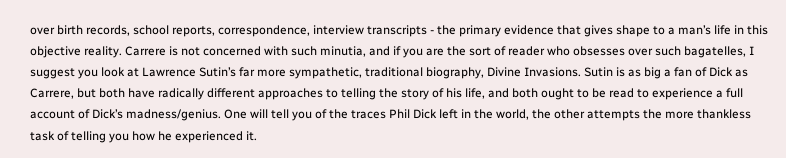over birth records, school reports, correspondence, interview transcripts - the primary evidence that gives shape to a man’s life in this objective reality. Carrere is not concerned with such minutia, and if you are the sort of reader who obsesses over such bagatelles, I suggest you look at Lawrence Sutin’s far more sympathetic, traditional biography, Divine Invasions. Sutin is as big a fan of Dick as Carrere, but both have radically different approaches to telling the story of his life, and both ought to be read to experience a full account of Dick’s madness/genius. One will tell you of the traces Phil Dick left in the world, the other attempts the more thankless task of telling you how he experienced it.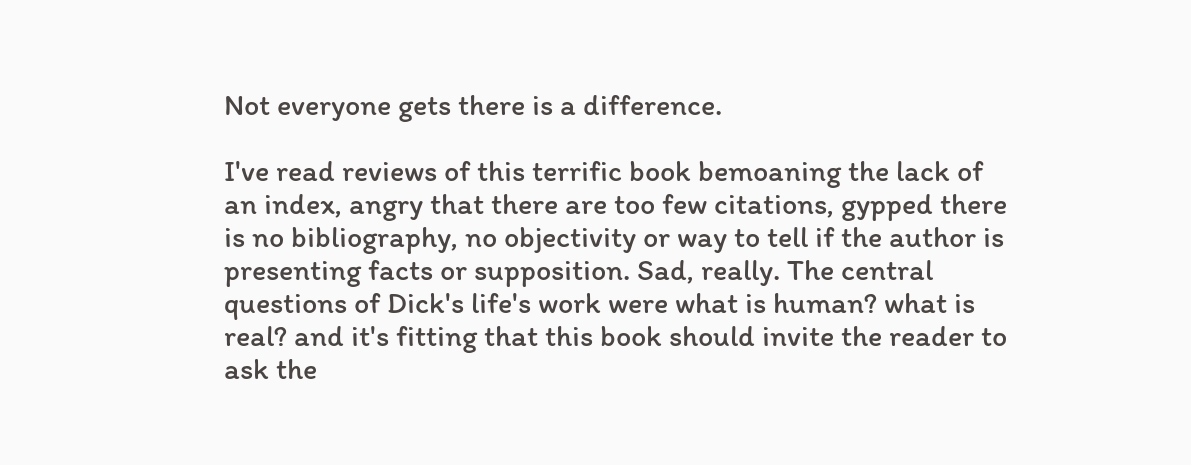Not everyone gets there is a difference.

I've read reviews of this terrific book bemoaning the lack of an index, angry that there are too few citations, gypped there is no bibliography, no objectivity or way to tell if the author is presenting facts or supposition. Sad, really. The central questions of Dick's life's work were what is human? what is real? and it's fitting that this book should invite the reader to ask the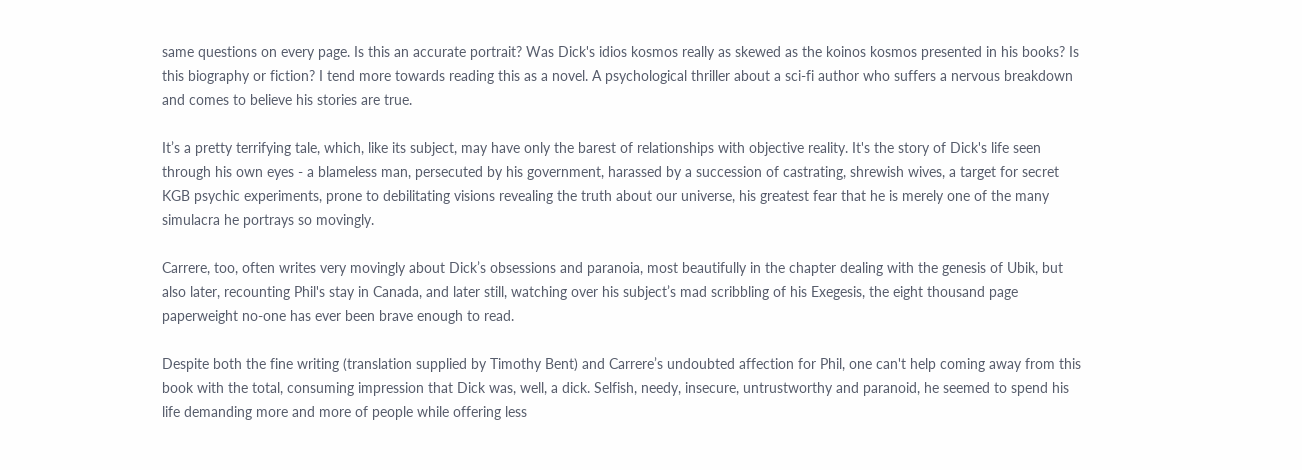same questions on every page. Is this an accurate portrait? Was Dick's idios kosmos really as skewed as the koinos kosmos presented in his books? Is this biography or fiction? I tend more towards reading this as a novel. A psychological thriller about a sci-fi author who suffers a nervous breakdown and comes to believe his stories are true.

It’s a pretty terrifying tale, which, like its subject, may have only the barest of relationships with objective reality. It's the story of Dick's life seen through his own eyes - a blameless man, persecuted by his government, harassed by a succession of castrating, shrewish wives, a target for secret KGB psychic experiments, prone to debilitating visions revealing the truth about our universe, his greatest fear that he is merely one of the many simulacra he portrays so movingly.

Carrere, too, often writes very movingly about Dick’s obsessions and paranoia, most beautifully in the chapter dealing with the genesis of Ubik, but also later, recounting Phil's stay in Canada, and later still, watching over his subject’s mad scribbling of his Exegesis, the eight thousand page paperweight no-one has ever been brave enough to read.

Despite both the fine writing (translation supplied by Timothy Bent) and Carrere’s undoubted affection for Phil, one can't help coming away from this book with the total, consuming impression that Dick was, well, a dick. Selfish, needy, insecure, untrustworthy and paranoid, he seemed to spend his life demanding more and more of people while offering less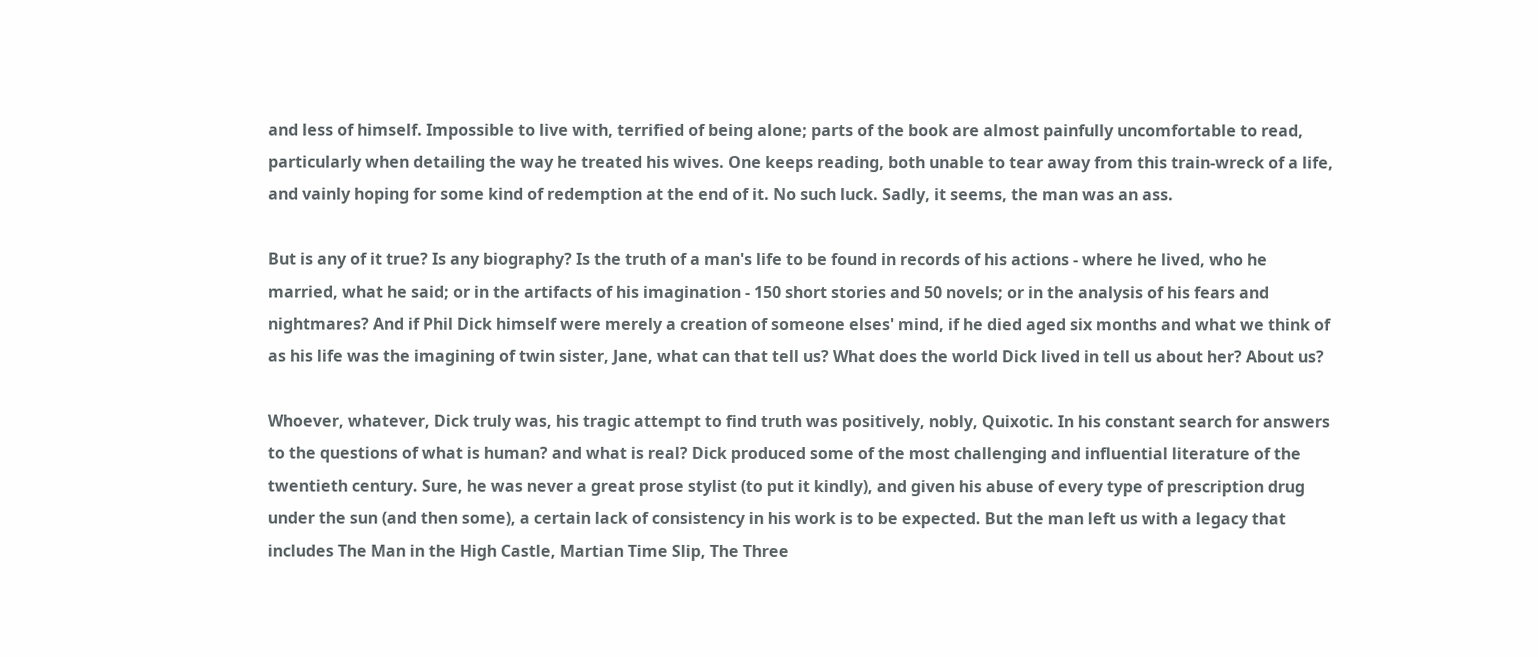and less of himself. Impossible to live with, terrified of being alone; parts of the book are almost painfully uncomfortable to read, particularly when detailing the way he treated his wives. One keeps reading, both unable to tear away from this train-wreck of a life, and vainly hoping for some kind of redemption at the end of it. No such luck. Sadly, it seems, the man was an ass.

But is any of it true? Is any biography? Is the truth of a man's life to be found in records of his actions - where he lived, who he married, what he said; or in the artifacts of his imagination - 150 short stories and 50 novels; or in the analysis of his fears and nightmares? And if Phil Dick himself were merely a creation of someone elses' mind, if he died aged six months and what we think of as his life was the imagining of twin sister, Jane, what can that tell us? What does the world Dick lived in tell us about her? About us?

Whoever, whatever, Dick truly was, his tragic attempt to find truth was positively, nobly, Quixotic. In his constant search for answers to the questions of what is human? and what is real? Dick produced some of the most challenging and influential literature of the twentieth century. Sure, he was never a great prose stylist (to put it kindly), and given his abuse of every type of prescription drug under the sun (and then some), a certain lack of consistency in his work is to be expected. But the man left us with a legacy that includes The Man in the High Castle, Martian Time Slip, The Three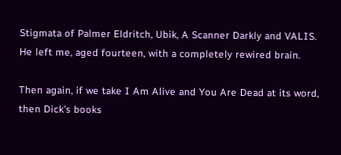Stigmata of Palmer Eldritch, Ubik, A Scanner Darkly and VALIS. He left me, aged fourteen, with a completely rewired brain.

Then again, if we take I Am Alive and You Are Dead at its word, then Dick's books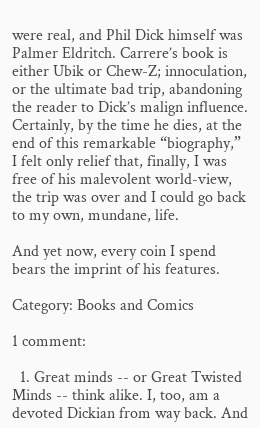were real, and Phil Dick himself was Palmer Eldritch. Carrere’s book is either Ubik or Chew-Z; innoculation, or the ultimate bad trip, abandoning the reader to Dick’s malign influence. Certainly, by the time he dies, at the end of this remarkable “biography,” I felt only relief that, finally, I was free of his malevolent world-view, the trip was over and I could go back to my own, mundane, life.

And yet now, every coin I spend bears the imprint of his features.

Category: Books and Comics

1 comment:

  1. Great minds -- or Great Twisted Minds -- think alike. I, too, am a devoted Dickian from way back. And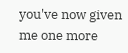you've now given me one more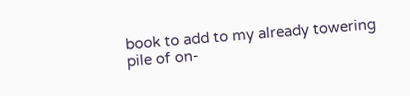book to add to my already towering pile of on-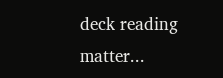deck reading matter...